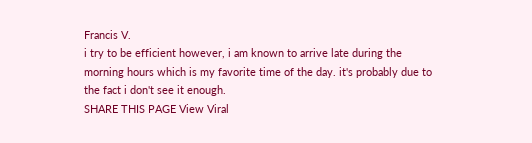Francis V.
i try to be efficient however, i am known to arrive late during the morning hours which is my favorite time of the day. it's probably due to the fact i don't see it enough.
SHARE THIS PAGE View Viral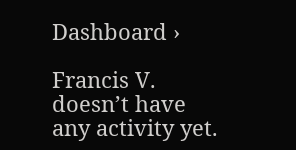Dashboard ›

Francis V. doesn’t have any activity yet.